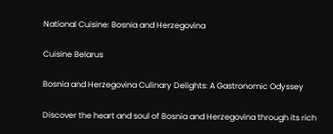National Cuisine: Bosnia and Herzegovina

Cuisine Belarus

Bosnia and Herzegovina Culinary Delights: A Gastronomic Odyssey

Discover the heart and soul of Bosnia and Herzegovina through its rich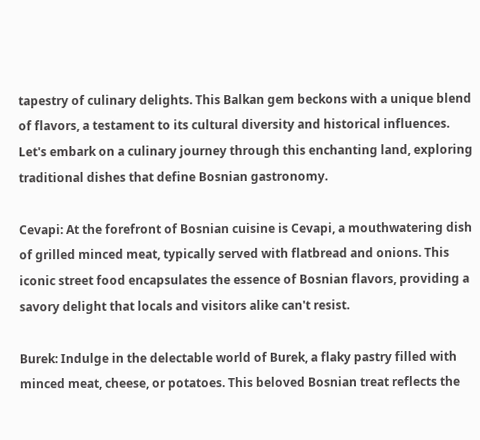tapestry of culinary delights. This Balkan gem beckons with a unique blend of flavors, a testament to its cultural diversity and historical influences. Let's embark on a culinary journey through this enchanting land, exploring traditional dishes that define Bosnian gastronomy.

Cevapi: At the forefront of Bosnian cuisine is Cevapi, a mouthwatering dish of grilled minced meat, typically served with flatbread and onions. This iconic street food encapsulates the essence of Bosnian flavors, providing a savory delight that locals and visitors alike can't resist.

Burek: Indulge in the delectable world of Burek, a flaky pastry filled with minced meat, cheese, or potatoes. This beloved Bosnian treat reflects the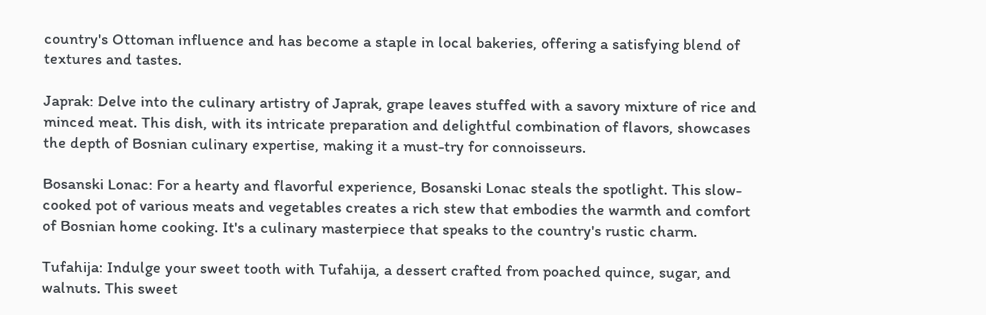country's Ottoman influence and has become a staple in local bakeries, offering a satisfying blend of textures and tastes.

Japrak: Delve into the culinary artistry of Japrak, grape leaves stuffed with a savory mixture of rice and minced meat. This dish, with its intricate preparation and delightful combination of flavors, showcases the depth of Bosnian culinary expertise, making it a must-try for connoisseurs.

Bosanski Lonac: For a hearty and flavorful experience, Bosanski Lonac steals the spotlight. This slow-cooked pot of various meats and vegetables creates a rich stew that embodies the warmth and comfort of Bosnian home cooking. It's a culinary masterpiece that speaks to the country's rustic charm.

Tufahija: Indulge your sweet tooth with Tufahija, a dessert crafted from poached quince, sugar, and walnuts. This sweet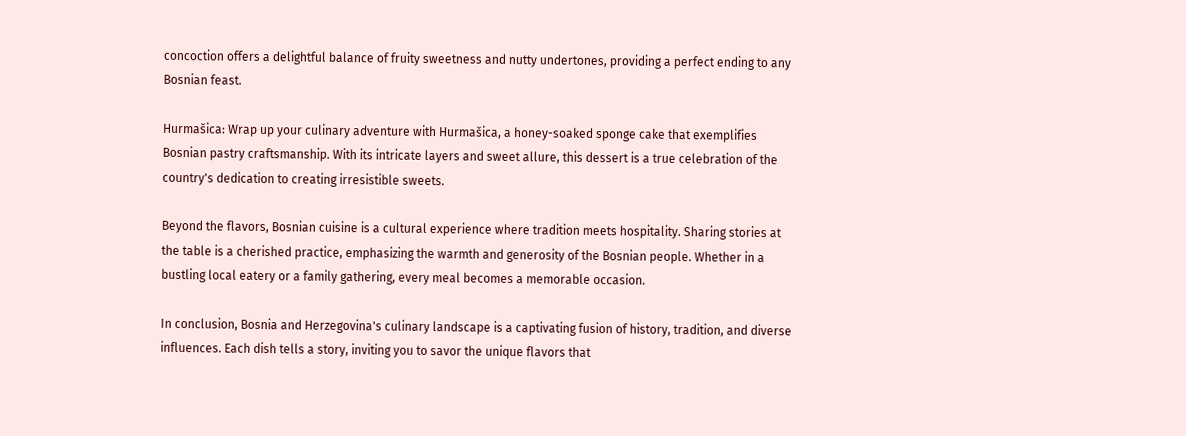concoction offers a delightful balance of fruity sweetness and nutty undertones, providing a perfect ending to any Bosnian feast.

Hurmašica: Wrap up your culinary adventure with Hurmašica, a honey-soaked sponge cake that exemplifies Bosnian pastry craftsmanship. With its intricate layers and sweet allure, this dessert is a true celebration of the country's dedication to creating irresistible sweets.

Beyond the flavors, Bosnian cuisine is a cultural experience where tradition meets hospitality. Sharing stories at the table is a cherished practice, emphasizing the warmth and generosity of the Bosnian people. Whether in a bustling local eatery or a family gathering, every meal becomes a memorable occasion.

In conclusion, Bosnia and Herzegovina's culinary landscape is a captivating fusion of history, tradition, and diverse influences. Each dish tells a story, inviting you to savor the unique flavors that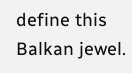define this Balkan jewel.